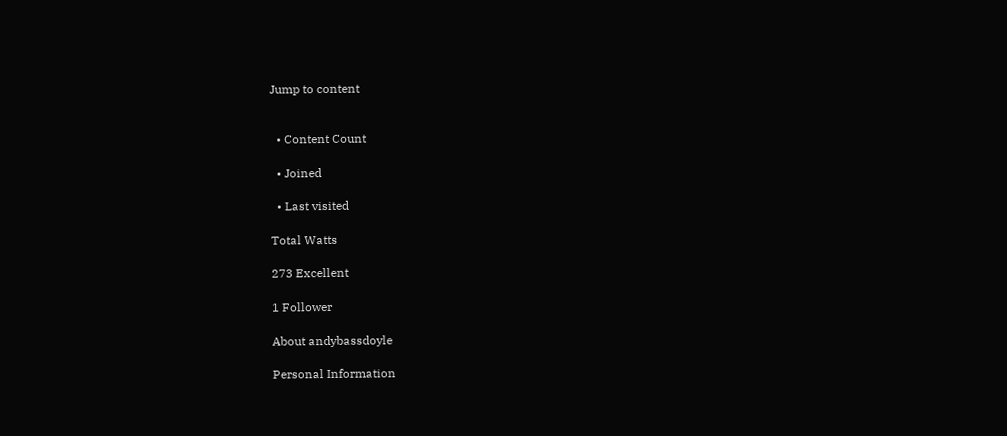Jump to content


  • Content Count

  • Joined

  • Last visited

Total Watts

273 Excellent

1 Follower

About andybassdoyle

Personal Information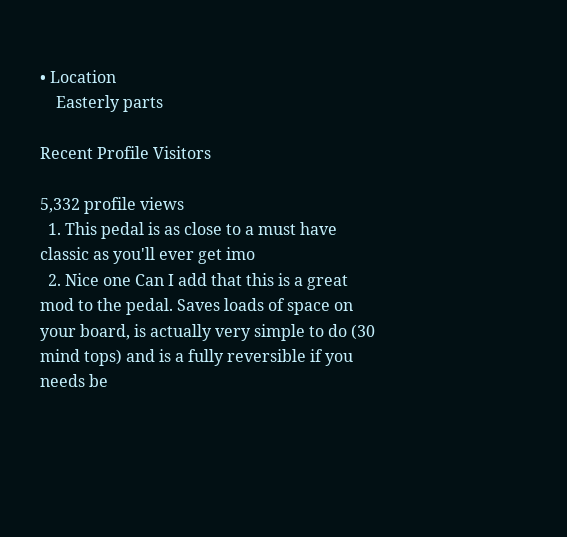• Location
    Easterly parts

Recent Profile Visitors

5,332 profile views
  1. This pedal is as close to a must have classic as you'll ever get imo
  2. Nice one Can I add that this is a great mod to the pedal. Saves loads of space on your board, is actually very simple to do (30 mind tops) and is a fully reversible if you needs be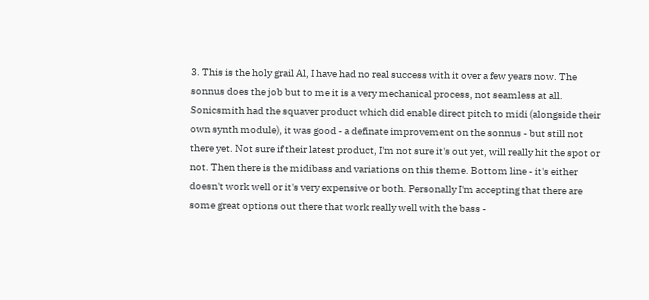3. This is the holy grail Al, I have had no real success with it over a few years now. The sonnus does the job but to me it is a very mechanical process, not seamless at all. Sonicsmith had the squaver product which did enable direct pitch to midi (alongside their own synth module), it was good - a definate improvement on the sonnus - but still not there yet. Not sure if their latest product, I'm not sure it's out yet, will really hit the spot or not. Then there is the midibass and variations on this theme. Bottom line - it's either doesn't work well or it's very expensive or both. Personally I'm accepting that there are some great options out there that work really well with the bass -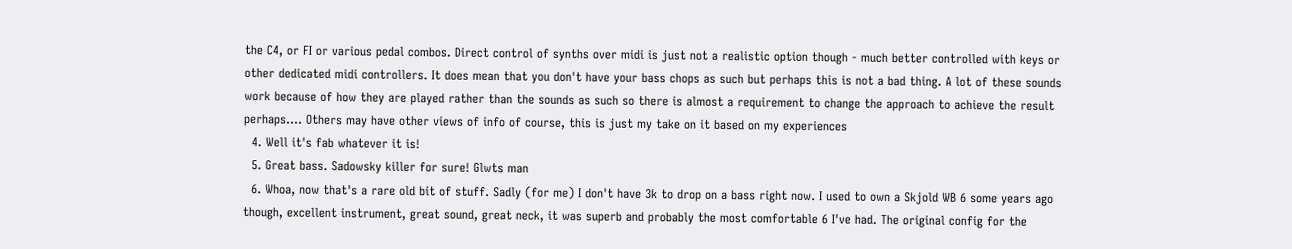the C4, or FI or various pedal combos. Direct control of synths over midi is just not a realistic option though - much better controlled with keys or other dedicated midi controllers. It does mean that you don't have your bass chops as such but perhaps this is not a bad thing. A lot of these sounds work because of how they are played rather than the sounds as such so there is almost a requirement to change the approach to achieve the result perhaps.... Others may have other views of info of course, this is just my take on it based on my experiences
  4. Well it's fab whatever it is!
  5. Great bass. Sadowsky killer for sure! Glwts man
  6. Whoa, now that's a rare old bit of stuff. Sadly (for me) I don't have 3k to drop on a bass right now. I used to own a Skjold WB 6 some years ago though, excellent instrument, great sound, great neck, it was superb and probably the most comfortable 6 I've had. The original config for the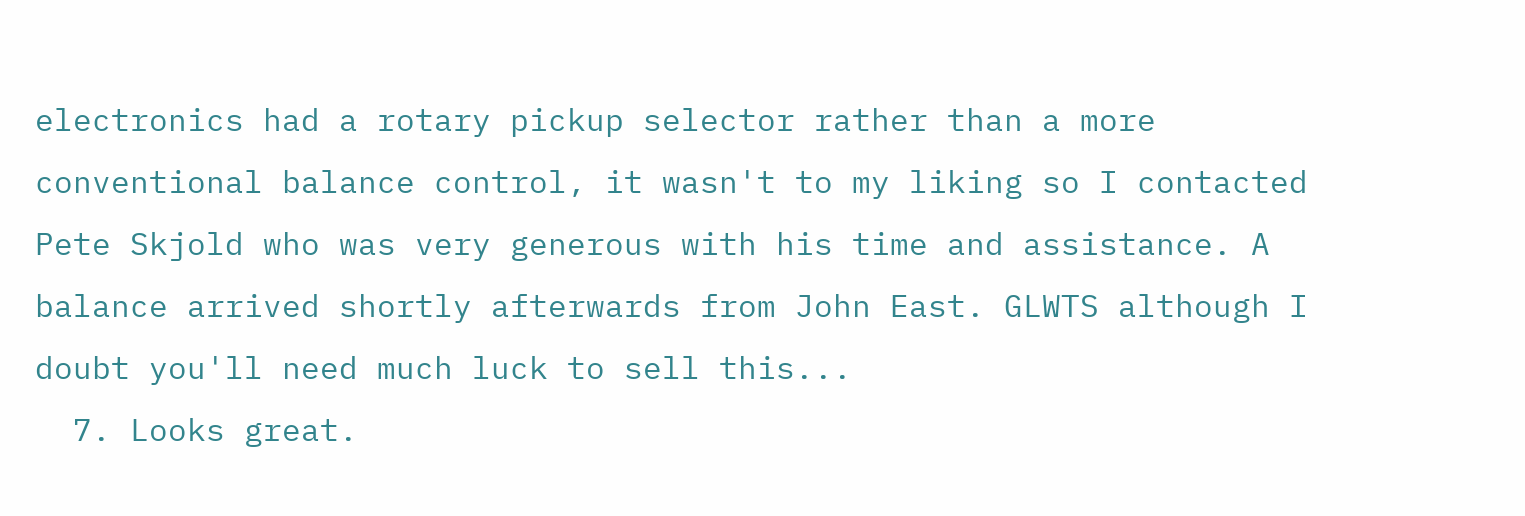electronics had a rotary pickup selector rather than a more conventional balance control, it wasn't to my liking so I contacted Pete Skjold who was very generous with his time and assistance. A balance arrived shortly afterwards from John East. GLWTS although I doubt you'll need much luck to sell this...
  7. Looks great.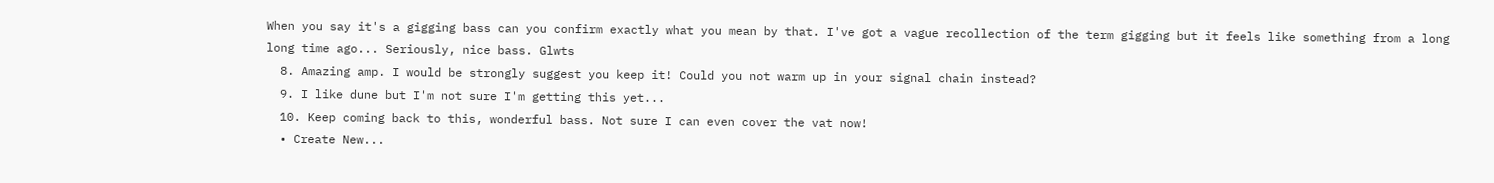When you say it's a gigging bass can you confirm exactly what you mean by that. I've got a vague recollection of the term gigging but it feels like something from a long long time ago... Seriously, nice bass. Glwts
  8. Amazing amp. I would be strongly suggest you keep it! Could you not warm up in your signal chain instead?
  9. I like dune but I'm not sure I'm getting this yet...
  10. Keep coming back to this, wonderful bass. Not sure I can even cover the vat now!
  • Create New...